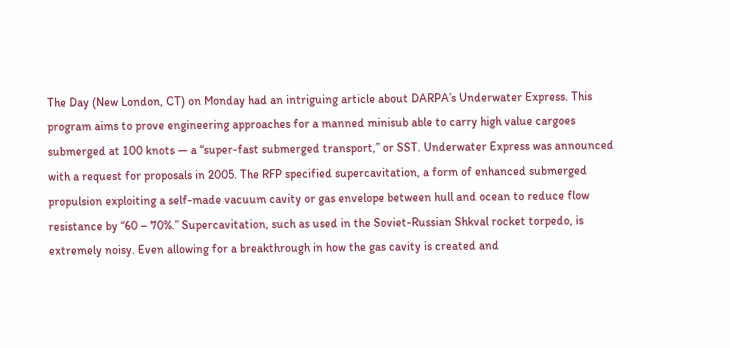The Day (New London, CT) on Monday had an intriguing article about DARPA’s Underwater Express. This program aims to prove engineering approaches for a manned minisub able to carry high value cargoes submerged at 100 knots — a “super-fast submerged transport,” or SST. Underwater Express was announced with a request for proposals in 2005. The RFP specified supercavitation, a form of enhanced submerged propulsion exploiting a self-made vacuum cavity or gas envelope between hull and ocean to reduce flow resistance by “60 – 70%.” Supercavitation, such as used in the Soviet-Russian Shkval rocket torpedo, is extremely noisy. Even allowing for a breakthrough in how the gas cavity is created and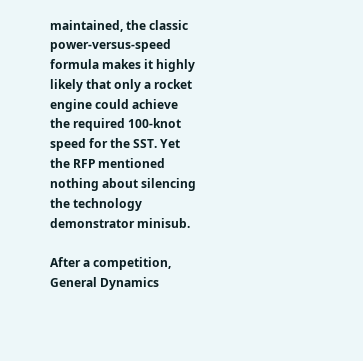maintained, the classic power-versus-speed formula makes it highly likely that only a rocket engine could achieve the required 100-knot speed for the SST. Yet the RFP mentioned nothing about silencing the technology demonstrator minisub.

After a competition, General Dynamics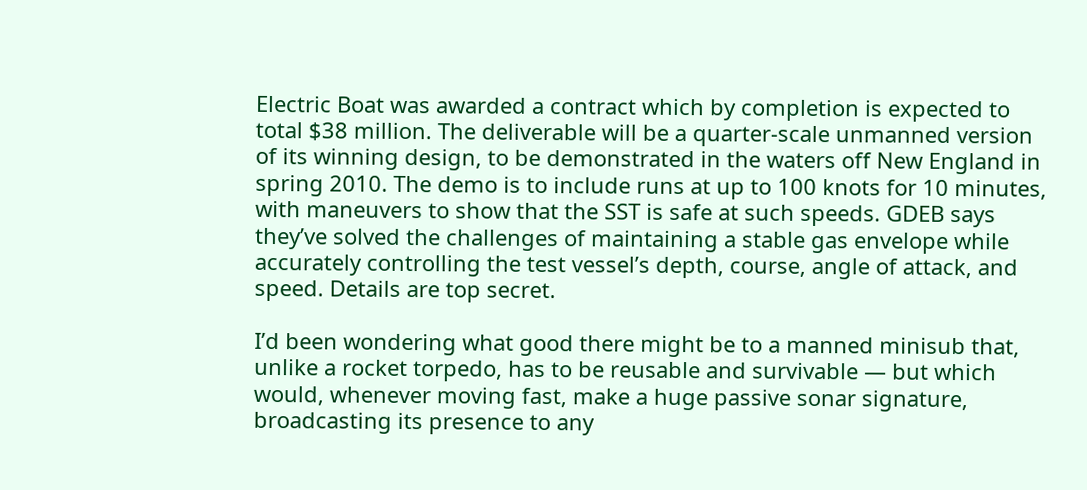Electric Boat was awarded a contract which by completion is expected to total $38 million. The deliverable will be a quarter-scale unmanned version of its winning design, to be demonstrated in the waters off New England in spring 2010. The demo is to include runs at up to 100 knots for 10 minutes, with maneuvers to show that the SST is safe at such speeds. GDEB says they’ve solved the challenges of maintaining a stable gas envelope while accurately controlling the test vessel’s depth, course, angle of attack, and speed. Details are top secret.

I’d been wondering what good there might be to a manned minisub that, unlike a rocket torpedo, has to be reusable and survivable — but which would, whenever moving fast, make a huge passive sonar signature, broadcasting its presence to any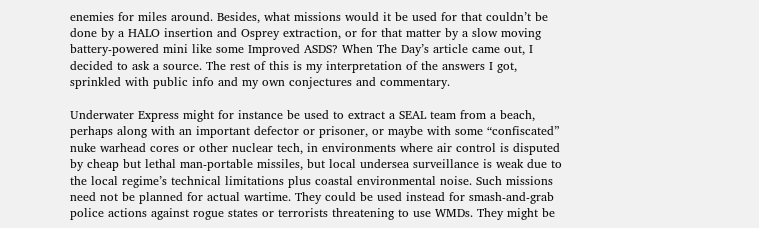enemies for miles around. Besides, what missions would it be used for that couldn’t be done by a HALO insertion and Osprey extraction, or for that matter by a slow moving battery-powered mini like some Improved ASDS? When The Day’s article came out, I decided to ask a source. The rest of this is my interpretation of the answers I got, sprinkled with public info and my own conjectures and commentary.

Underwater Express might for instance be used to extract a SEAL team from a beach, perhaps along with an important defector or prisoner, or maybe with some “confiscated” nuke warhead cores or other nuclear tech, in environments where air control is disputed by cheap but lethal man-portable missiles, but local undersea surveillance is weak due to the local regime’s technical limitations plus coastal environmental noise. Such missions need not be planned for actual wartime. They could be used instead for smash-and-grab police actions against rogue states or terrorists threatening to use WMDs. They might be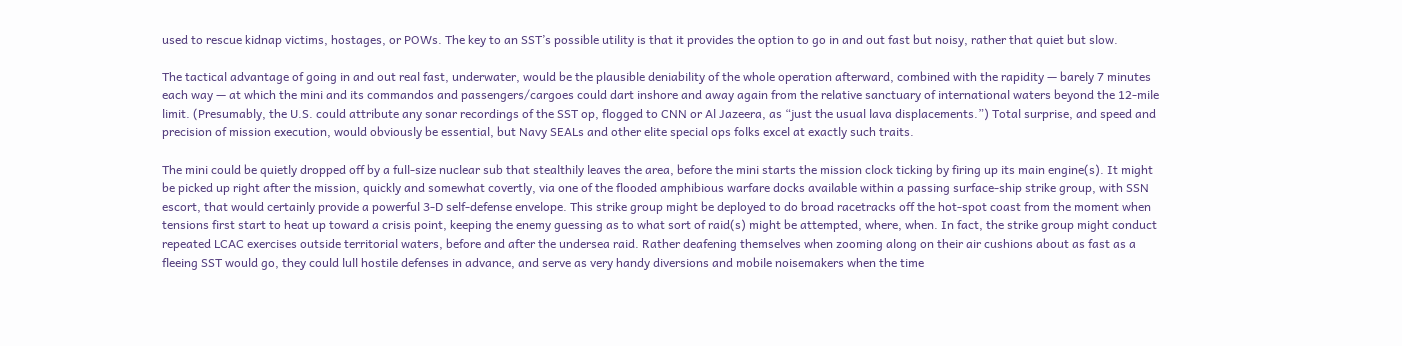used to rescue kidnap victims, hostages, or POWs. The key to an SST’s possible utility is that it provides the option to go in and out fast but noisy, rather that quiet but slow.

The tactical advantage of going in and out real fast, underwater, would be the plausible deniability of the whole operation afterward, combined with the rapidity — barely 7 minutes each way — at which the mini and its commandos and passengers/cargoes could dart inshore and away again from the relative sanctuary of international waters beyond the 12-mile limit. (Presumably, the U.S. could attribute any sonar recordings of the SST op, flogged to CNN or Al Jazeera, as “just the usual lava displacements.”) Total surprise, and speed and precision of mission execution, would obviously be essential, but Navy SEALs and other elite special ops folks excel at exactly such traits.

The mini could be quietly dropped off by a full-size nuclear sub that stealthily leaves the area, before the mini starts the mission clock ticking by firing up its main engine(s). It might be picked up right after the mission, quickly and somewhat covertly, via one of the flooded amphibious warfare docks available within a passing surface-ship strike group, with SSN escort, that would certainly provide a powerful 3-D self-defense envelope. This strike group might be deployed to do broad racetracks off the hot-spot coast from the moment when tensions first start to heat up toward a crisis point, keeping the enemy guessing as to what sort of raid(s) might be attempted, where, when. In fact, the strike group might conduct repeated LCAC exercises outside territorial waters, before and after the undersea raid. Rather deafening themselves when zooming along on their air cushions about as fast as a fleeing SST would go, they could lull hostile defenses in advance, and serve as very handy diversions and mobile noisemakers when the time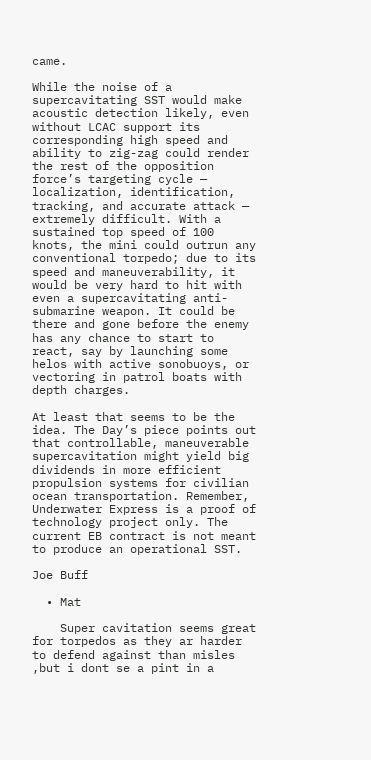came.

While the noise of a supercavitating SST would make acoustic detection likely, even without LCAC support its corresponding high speed and ability to zig-zag could render the rest of the opposition force’s targeting cycle — localization, identification, tracking, and accurate attack — extremely difficult. With a sustained top speed of 100 knots, the mini could outrun any conventional torpedo; due to its speed and maneuverability, it would be very hard to hit with even a supercavitating anti-submarine weapon. It could be there and gone before the enemy has any chance to start to react, say by launching some helos with active sonobuoys, or vectoring in patrol boats with depth charges.

At least that seems to be the idea. The Day’s piece points out that controllable, maneuverable supercavitation might yield big dividends in more efficient propulsion systems for civilian ocean transportation. Remember, Underwater Express is a proof of technology project only. The current EB contract is not meant to produce an operational SST.

Joe Buff

  • Mat

    Super cavitation seems great for torpedos as they ar harder to defend against than misles ,but i dont se a pint in a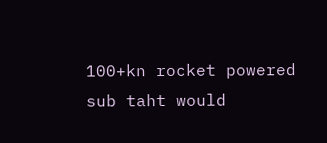100+kn rocket powered sub taht would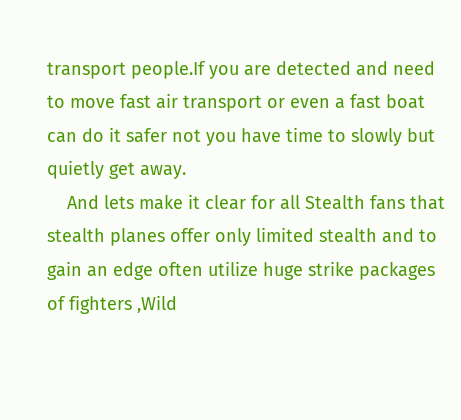transport people.If you are detected and need to move fast air transport or even a fast boat can do it safer not you have time to slowly but quietly get away.
    And lets make it clear for all Stealth fans that stealth planes offer only limited stealth and to gain an edge often utilize huge strike packages of fighters ,Wild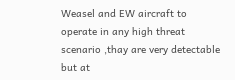Weasel and EW aircraft to operate in any high threat scenario ,thay are very detectable but at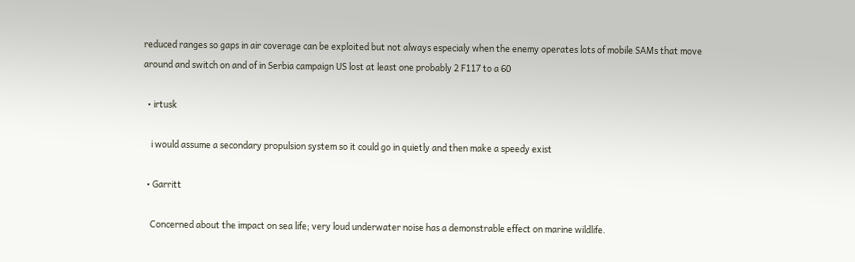reduced ranges so gaps in air coverage can be exploited but not always especialy when the enemy operates lots of mobile SAMs that move around and switch on and of in Serbia campaign US lost at least one probably 2 F117 to a 60

  • irtusk

    i would assume a secondary propulsion system so it could go in quietly and then make a speedy exist

  • Garritt

    Concerned about the impact on sea life; very loud underwater noise has a demonstrable effect on marine wildlife.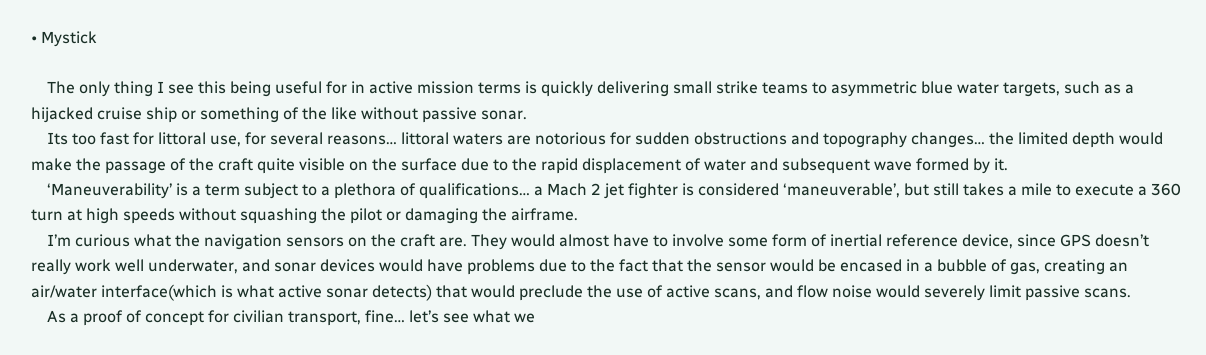• Mystick

    The only thing I see this being useful for in active mission terms is quickly delivering small strike teams to asymmetric blue water targets, such as a hijacked cruise ship or something of the like without passive sonar.
    Its too fast for littoral use, for several reasons… littoral waters are notorious for sudden obstructions and topography changes… the limited depth would make the passage of the craft quite visible on the surface due to the rapid displacement of water and subsequent wave formed by it.
    ‘Maneuverability’ is a term subject to a plethora of qualifications… a Mach 2 jet fighter is considered ‘maneuverable’, but still takes a mile to execute a 360 turn at high speeds without squashing the pilot or damaging the airframe.
    I’m curious what the navigation sensors on the craft are. They would almost have to involve some form of inertial reference device, since GPS doesn’t really work well underwater, and sonar devices would have problems due to the fact that the sensor would be encased in a bubble of gas, creating an air/water interface(which is what active sonar detects) that would preclude the use of active scans, and flow noise would severely limit passive scans.
    As a proof of concept for civilian transport, fine… let’s see what we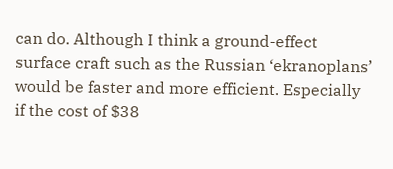can do. Although I think a ground-effect surface craft such as the Russian ‘ekranoplans’ would be faster and more efficient. Especially if the cost of $38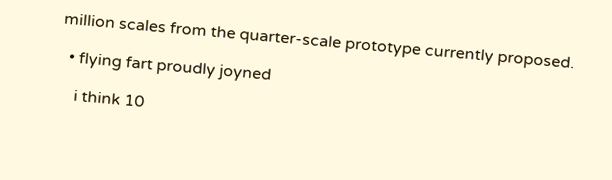million scales from the quarter-scale prototype currently proposed.

  • flying fart proudly joyned

    i think 10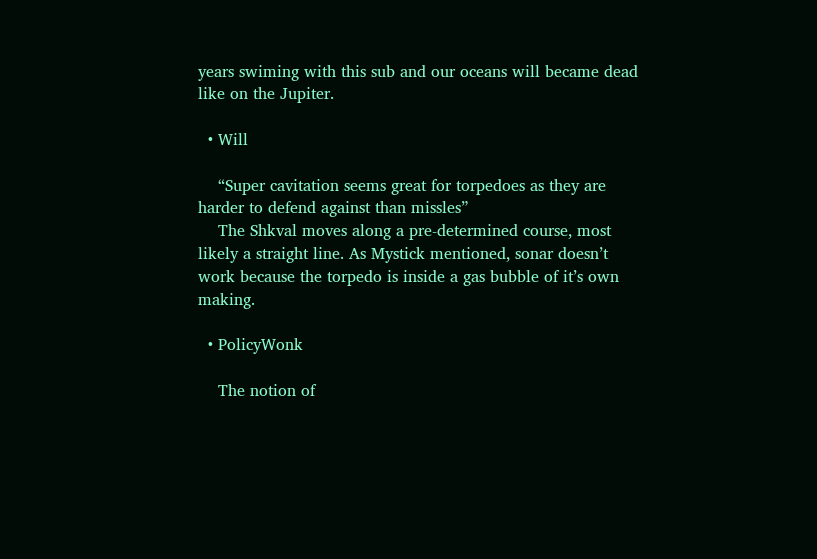years swiming with this sub and our oceans will became dead like on the Jupiter.

  • Will

    “Super cavitation seems great for torpedoes as they are harder to defend against than missles”
    The Shkval moves along a pre-determined course, most likely a straight line. As Mystick mentioned, sonar doesn’t work because the torpedo is inside a gas bubble of it’s own making.

  • PolicyWonk

    The notion of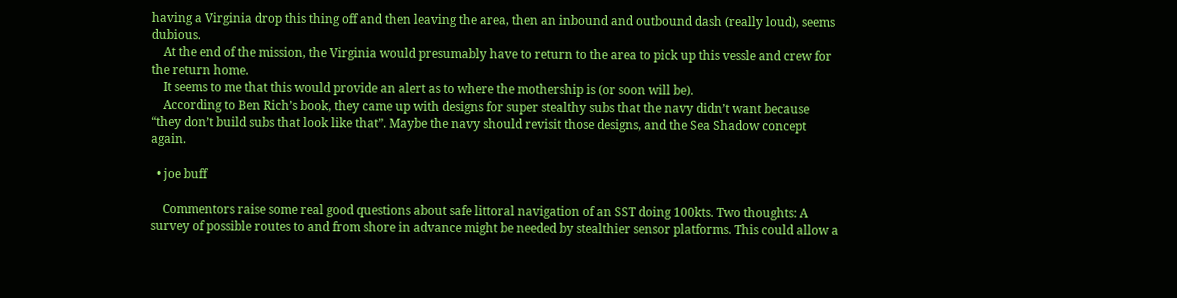having a Virginia drop this thing off and then leaving the area, then an inbound and outbound dash (really loud), seems dubious.
    At the end of the mission, the Virginia would presumably have to return to the area to pick up this vessle and crew for the return home.
    It seems to me that this would provide an alert as to where the mothership is (or soon will be).
    According to Ben Rich’s book, they came up with designs for super stealthy subs that the navy didn’t want because “they don’t build subs that look like that”. Maybe the navy should revisit those designs, and the Sea Shadow concept again.

  • joe buff

    Commentors raise some real good questions about safe littoral navigation of an SST doing 100kts. Two thoughts: A survey of possible routes to and from shore in advance might be needed by stealthier sensor platforms. This could allow a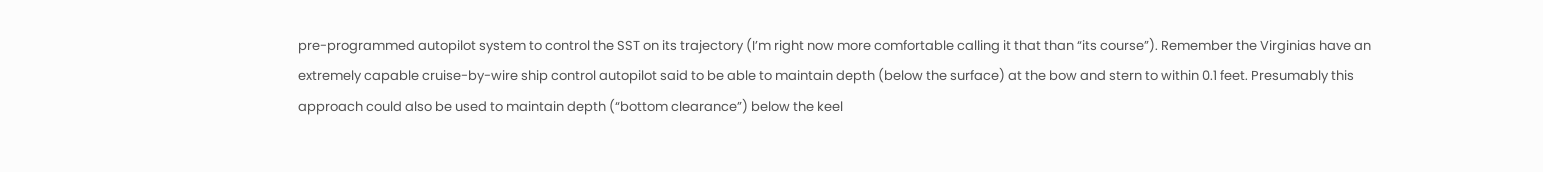pre-programmed autopilot system to control the SST on its trajectory (I’m right now more comfortable calling it that than “its course”). Remember the Virginias have an extremely capable cruise-by-wire ship control autopilot said to be able to maintain depth (below the surface) at the bow and stern to within 0.1 feet. Presumably this approach could also be used to maintain depth (“bottom clearance”) below the keel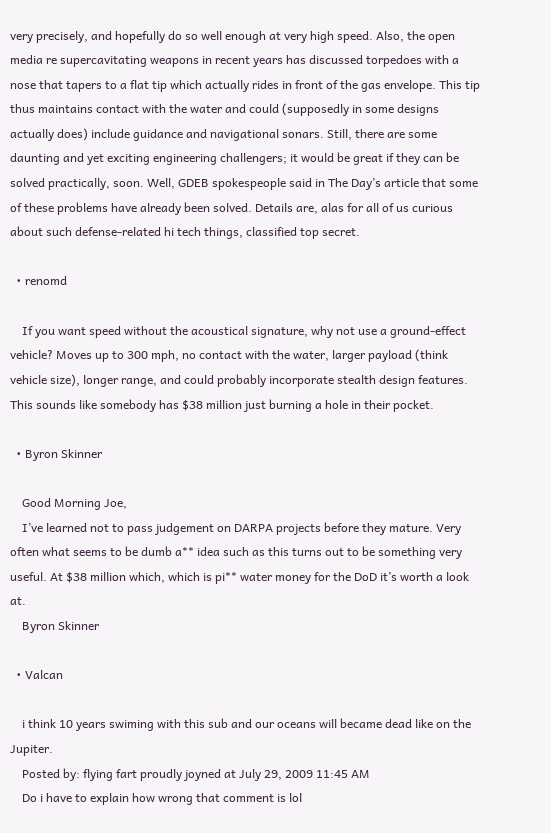very precisely, and hopefully do so well enough at very high speed. Also, the open media re supercavitating weapons in recent years has discussed torpedoes with a nose that tapers to a flat tip which actually rides in front of the gas envelope. This tip thus maintains contact with the water and could (supposedly in some designs actually does) include guidance and navigational sonars. Still, there are some daunting and yet exciting engineering challengers; it would be great if they can be solved practically, soon. Well, GDEB spokespeople said in The Day’s article that some of these problems have already been solved. Details are, alas for all of us curious about such defense-related hi tech things, classified top secret.

  • renomd

    If you want speed without the acoustical signature, why not use a ground-effect vehicle? Moves up to 300 mph, no contact with the water, larger payload (think vehicle size), longer range, and could probably incorporate stealth design features. This sounds like somebody has $38 million just burning a hole in their pocket.

  • Byron Skinner

    Good Morning Joe,
    I’ve learned not to pass judgement on DARPA projects before they mature. Very often what seems to be dumb a** idea such as this turns out to be something very useful. At $38 million which, which is pi** water money for the DoD it’s worth a look at.
    Byron Skinner

  • Valcan

    i think 10 years swiming with this sub and our oceans will became dead like on the Jupiter.
    Posted by: flying fart proudly joyned at July 29, 2009 11:45 AM
    Do i have to explain how wrong that comment is lol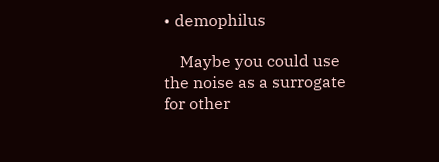• demophilus

    Maybe you could use the noise as a surrogate for other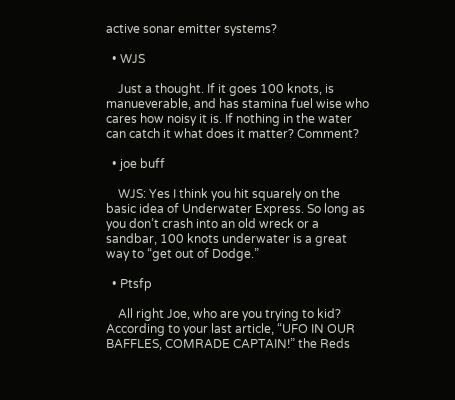active sonar emitter systems?

  • WJS

    Just a thought. If it goes 100 knots, is manueverable, and has stamina fuel wise who cares how noisy it is. If nothing in the water can catch it what does it matter? Comment?

  • joe buff

    WJS: Yes I think you hit squarely on the basic idea of Underwater Express. So long as you don’t crash into an old wreck or a sandbar, 100 knots underwater is a great way to “get out of Dodge.”

  • Ptsfp

    All right Joe, who are you trying to kid? According to your last article, “UFO IN OUR BAFFLES, COMRADE CAPTAIN!” the Reds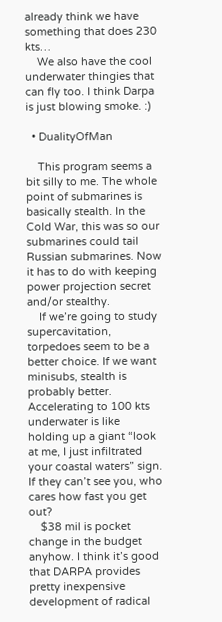already think we have something that does 230 kts…
    We also have the cool underwater thingies that can fly too. I think Darpa is just blowing smoke. :)

  • DualityOfMan

    This program seems a bit silly to me. The whole point of submarines is basically stealth. In the Cold War, this was so our submarines could tail Russian submarines. Now it has to do with keeping power projection secret and/or stealthy.
    If we’re going to study supercavitation, torpedoes seem to be a better choice. If we want minisubs, stealth is probably better. Accelerating to 100 kts underwater is like holding up a giant “look at me, I just infiltrated your coastal waters” sign. If they can’t see you, who cares how fast you get out?
    $38 mil is pocket change in the budget anyhow. I think it’s good that DARPA provides pretty inexpensive development of radical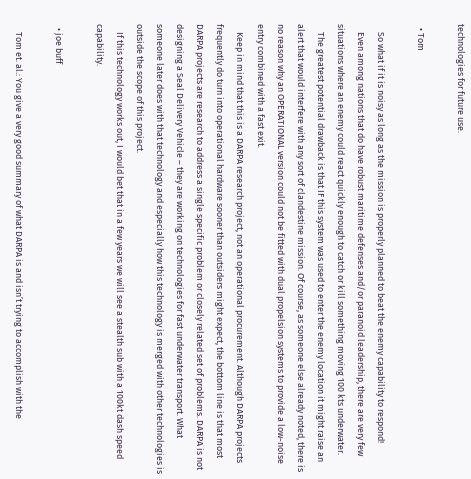technologies for future use.

  • Tom

    So what if it is noisy as long as the mission is properly planned to beat the enemy capability to respond!
    Even among nations that do have robust maritime defenses and/or paranoid leadership, there are very few situations where an enemy could react quickly enough to catch or kill something moving 100 kts underwater.
    The greatest potential drawback is that IF this system was used to enter the enemy location it might raise an alert that would interfere with any sort of clandestine mission. Of course, as someone else already noted, there is no reason why an OPERATIONAL version could not be fitted with dual propelsion systems to provide a low-noise entry combined with a fast exit.
    Keep in mind that this is a DARPA research project, not an operational procurement. Although DARPA projects frequently do turn into operational hardware sooner than outsiders might expect, the bottom line is that most DARPA projects are research to address a single specific problem or closely related set of problems. DARPA is not designing a Seal Delivery Vehicle – they are working on technologies for fast underwater transport. What someone later does with that technology and especially how this technology is merged with other technologies is outside the scope of this project.
    If this technology works out, I would bet that in a few years we will see a stealth sub with a 100kt dash speed capability.

  • joe buff

    Tom et. al.: You give a very good summary of what DARPA is and isn’t trying to accomplish with the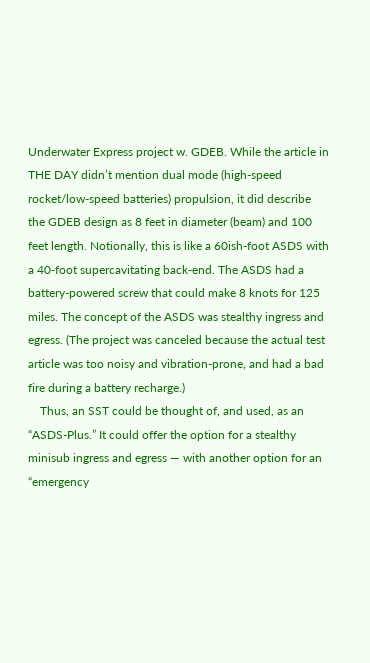Underwater Express project w. GDEB. While the article in THE DAY didn’t mention dual mode (high-speed rocket/low-speed batteries) propulsion, it did describe the GDEB design as 8 feet in diameter (beam) and 100 feet length. Notionally, this is like a 60ish-foot ASDS with a 40-foot supercavitating back-end. The ASDS had a battery-powered screw that could make 8 knots for 125 miles. The concept of the ASDS was stealthy ingress and egress. (The project was canceled because the actual test article was too noisy and vibration-prone, and had a bad fire during a battery recharge.)
    Thus, an SST could be thought of, and used, as an “ASDS-Plus.” It could offer the option for a stealthy minisub ingress and egress — with another option for an “emergency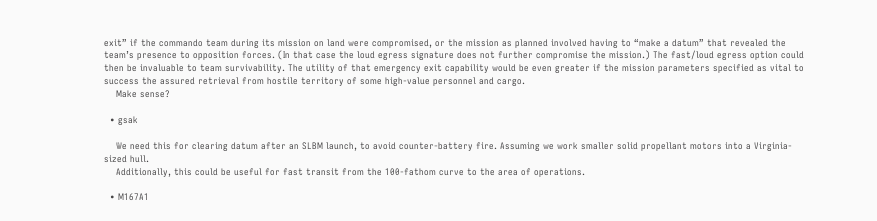exit” if the commando team during its mission on land were compromised, or the mission as planned involved having to “make a datum” that revealed the team’s presence to opposition forces. (In that case the loud egress signature does not further compromise the mission.) The fast/loud egress option could then be invaluable to team survivability. The utility of that emergency exit capability would be even greater if the mission parameters specified as vital to success the assured retrieval from hostile territory of some high-value personnel and cargo.
    Make sense?

  • gsak

    We need this for clearing datum after an SLBM launch, to avoid counter-battery fire. Assuming we work smaller solid propellant motors into a Virginia-sized hull.
    Additionally, this could be useful for fast transit from the 100-fathom curve to the area of operations.

  • M167A1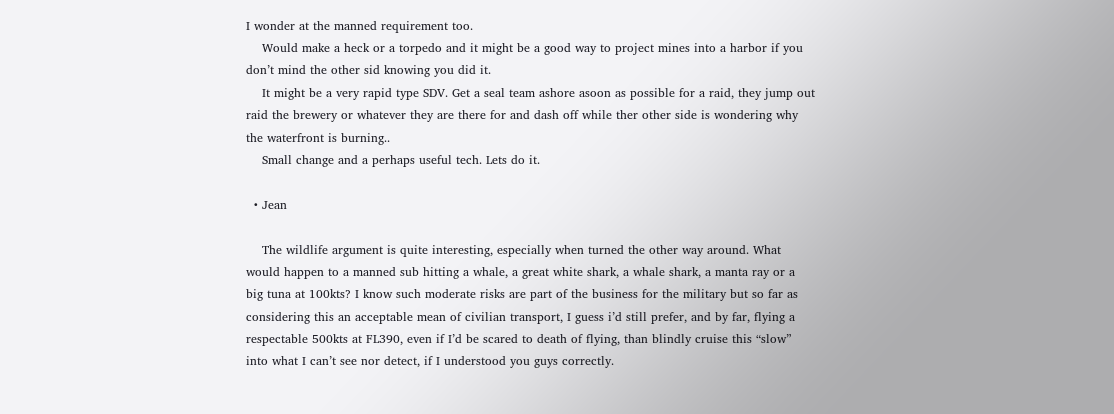I wonder at the manned requirement too.
    Would make a heck or a torpedo and it might be a good way to project mines into a harbor if you don’t mind the other sid knowing you did it.
    It might be a very rapid type SDV. Get a seal team ashore asoon as possible for a raid, they jump out raid the brewery or whatever they are there for and dash off while ther other side is wondering why the waterfront is burning..
    Small change and a perhaps useful tech. Lets do it.

  • Jean

    The wildlife argument is quite interesting, especially when turned the other way around. What would happen to a manned sub hitting a whale, a great white shark, a whale shark, a manta ray or a big tuna at 100kts? I know such moderate risks are part of the business for the military but so far as considering this an acceptable mean of civilian transport, I guess i’d still prefer, and by far, flying a respectable 500kts at FL390, even if I’d be scared to death of flying, than blindly cruise this “slow” into what I can’t see nor detect, if I understood you guys correctly.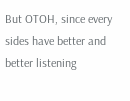But OTOH, since every sides have better and better listening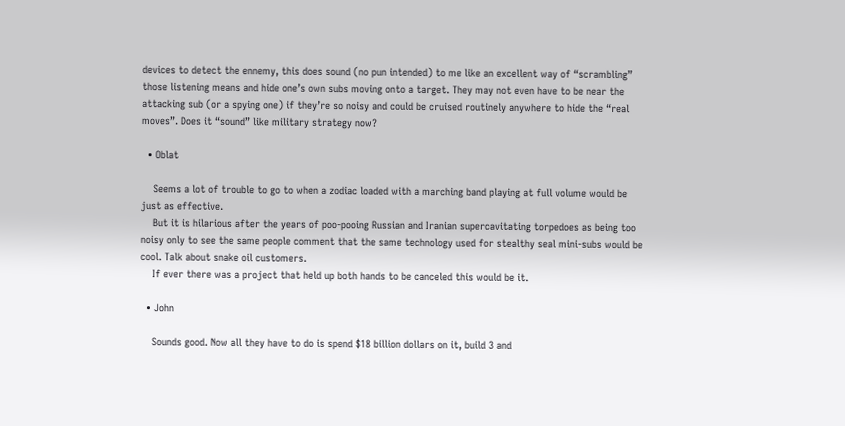devices to detect the ennemy, this does sound (no pun intended) to me like an excellent way of “scrambling” those listening means and hide one’s own subs moving onto a target. They may not even have to be near the attacking sub (or a spying one) if they’re so noisy and could be cruised routinely anywhere to hide the “real moves”. Does it “sound” like military strategy now?

  • Oblat

    Seems a lot of trouble to go to when a zodiac loaded with a marching band playing at full volume would be just as effective.
    But it is hilarious after the years of poo-pooing Russian and Iranian supercavitating torpedoes as being too noisy only to see the same people comment that the same technology used for stealthy seal mini-subs would be cool. Talk about snake oil customers.
    If ever there was a project that held up both hands to be canceled this would be it.

  • John

    Sounds good. Now all they have to do is spend $18 billion dollars on it, build 3 and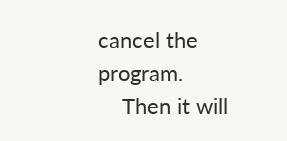cancel the program.
    Then it will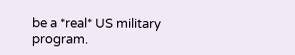be a *real* US military program.